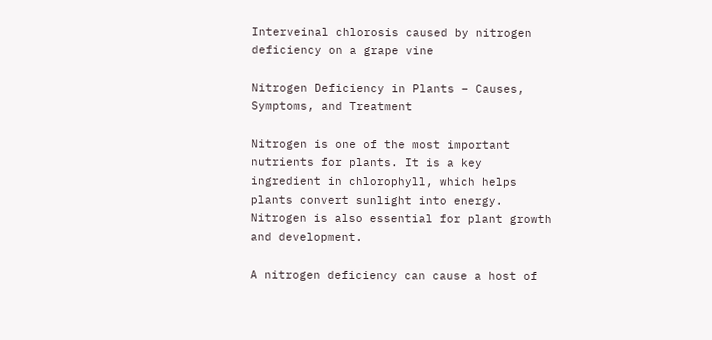Interveinal chlorosis caused by nitrogen deficiency on a grape vine

Nitrogen Deficiency in Plants – Causes, Symptoms, and Treatment

Nitrogen is one of the most important nutrients for plants. It is a key ingredient in chlorophyll, which helps plants convert sunlight into energy. Nitrogen is also essential for plant growth and development.

A nitrogen deficiency can cause a host of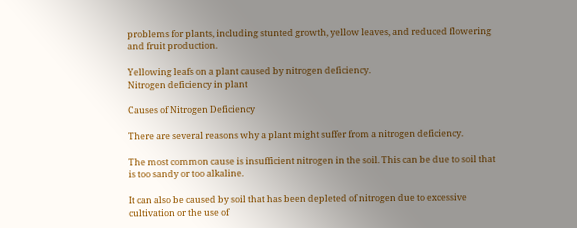problems for plants, including stunted growth, yellow leaves, and reduced flowering and fruit production.

Yellowing leafs on a plant caused by nitrogen deficiency.
Nitrogen deficiency in plant

Causes of Nitrogen Deficiency

There are several reasons why a plant might suffer from a nitrogen deficiency.

The most common cause is insufficient nitrogen in the soil. This can be due to soil that is too sandy or too alkaline.

It can also be caused by soil that has been depleted of nitrogen due to excessive cultivation or the use of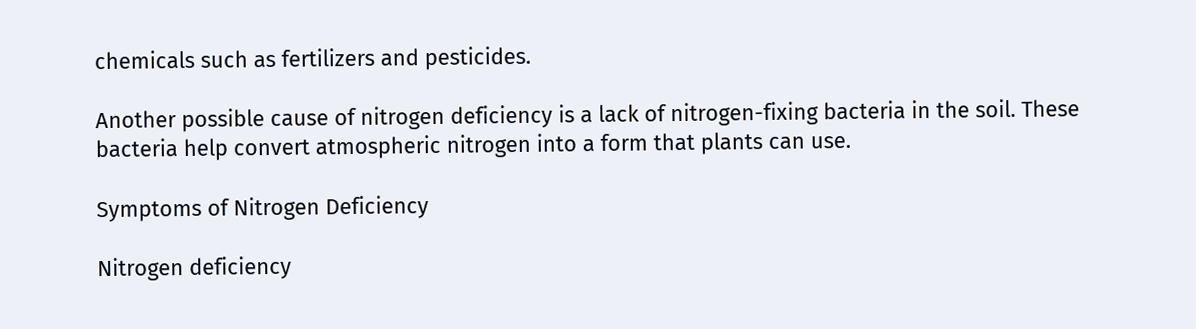chemicals such as fertilizers and pesticides.

Another possible cause of nitrogen deficiency is a lack of nitrogen-fixing bacteria in the soil. These bacteria help convert atmospheric nitrogen into a form that plants can use.

Symptoms of Nitrogen Deficiency

Nitrogen deficiency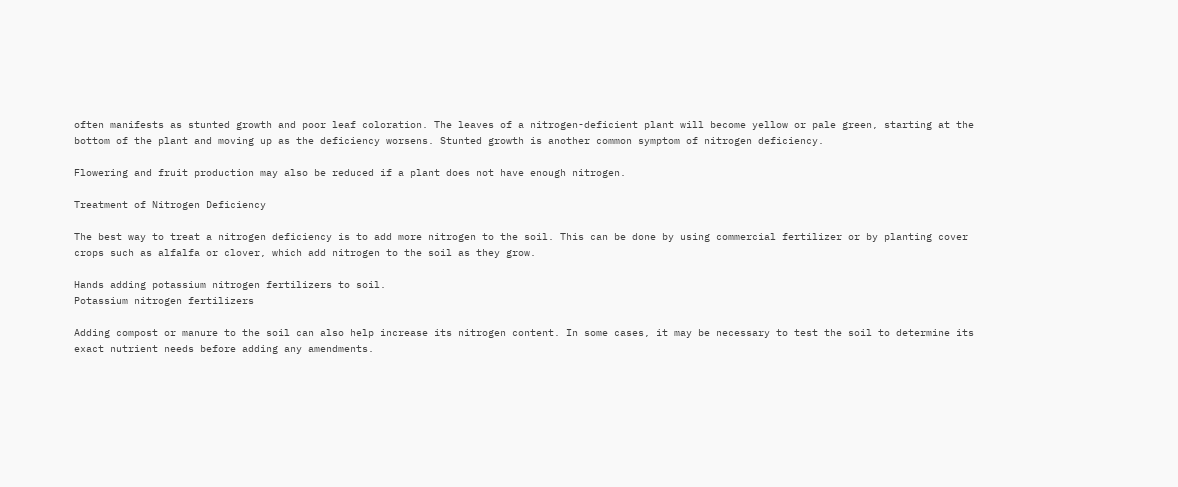often manifests as stunted growth and poor leaf coloration. The leaves of a nitrogen-deficient plant will become yellow or pale green, starting at the bottom of the plant and moving up as the deficiency worsens. Stunted growth is another common symptom of nitrogen deficiency.

Flowering and fruit production may also be reduced if a plant does not have enough nitrogen.

Treatment of Nitrogen Deficiency

The best way to treat a nitrogen deficiency is to add more nitrogen to the soil. This can be done by using commercial fertilizer or by planting cover crops such as alfalfa or clover, which add nitrogen to the soil as they grow.

Hands adding potassium nitrogen fertilizers to soil.
Potassium nitrogen fertilizers

Adding compost or manure to the soil can also help increase its nitrogen content. In some cases, it may be necessary to test the soil to determine its exact nutrient needs before adding any amendments.